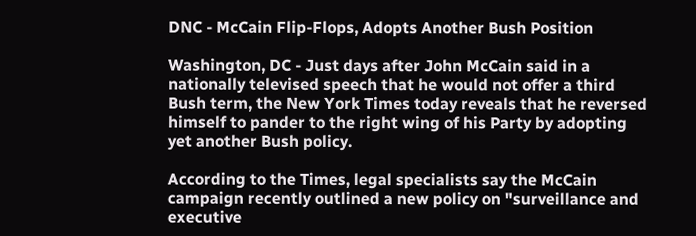DNC - McCain Flip-Flops, Adopts Another Bush Position

Washington, DC - Just days after John McCain said in a nationally televised speech that he would not offer a third Bush term, the New York Times today reveals that he reversed himself to pander to the right wing of his Party by adopting yet another Bush policy.

According to the Times, legal specialists say the McCain campaign recently outlined a new policy on "surveillance and executive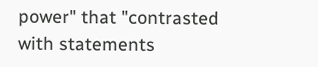power" that "contrasted with statements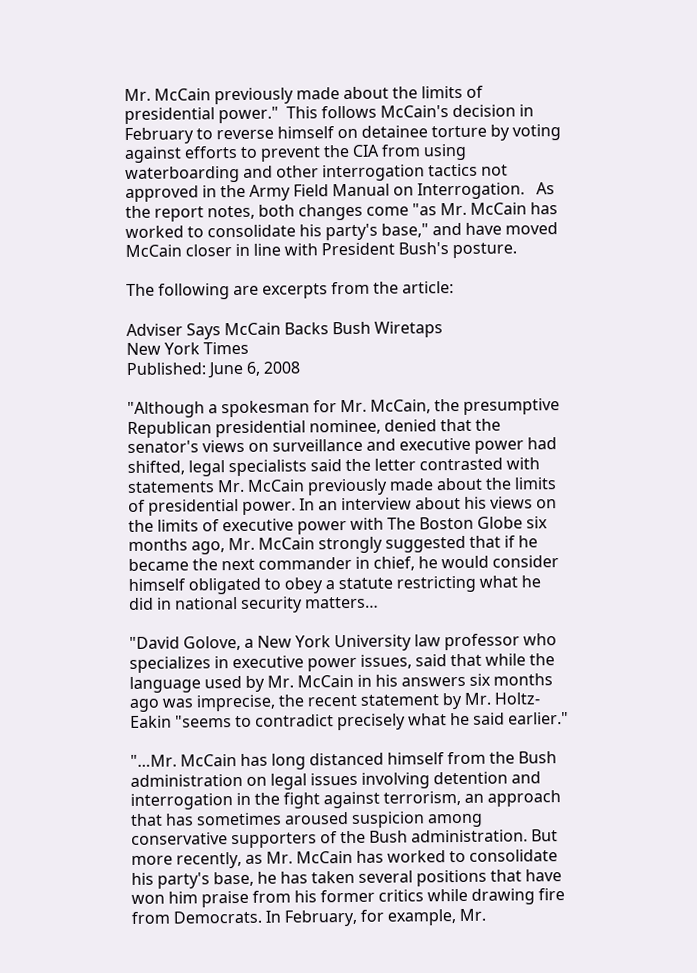Mr. McCain previously made about the limits of presidential power."  This follows McCain's decision in February to reverse himself on detainee torture by voting against efforts to prevent the CIA from using waterboarding and other interrogation tactics not approved in the Army Field Manual on Interrogation.   As the report notes, both changes come "as Mr. McCain has worked to consolidate his party's base," and have moved McCain closer in line with President Bush's posture.

The following are excerpts from the article:

Adviser Says McCain Backs Bush Wiretaps
New York Times
Published: June 6, 2008

"Although a spokesman for Mr. McCain, the presumptive Republican presidential nominee, denied that the senator's views on surveillance and executive power had shifted, legal specialists said the letter contrasted with statements Mr. McCain previously made about the limits of presidential power. In an interview about his views on the limits of executive power with The Boston Globe six months ago, Mr. McCain strongly suggested that if he became the next commander in chief, he would consider himself obligated to obey a statute restricting what he did in national security matters…

"David Golove, a New York University law professor who specializes in executive power issues, said that while the language used by Mr. McCain in his answers six months ago was imprecise, the recent statement by Mr. Holtz-Eakin "seems to contradict precisely what he said earlier."

"…Mr. McCain has long distanced himself from the Bush administration on legal issues involving detention and interrogation in the fight against terrorism, an approach that has sometimes aroused suspicion among conservative supporters of the Bush administration. But more recently, as Mr. McCain has worked to consolidate his party's base, he has taken several positions that have won him praise from his former critics while drawing fire from Democrats. In February, for example, Mr.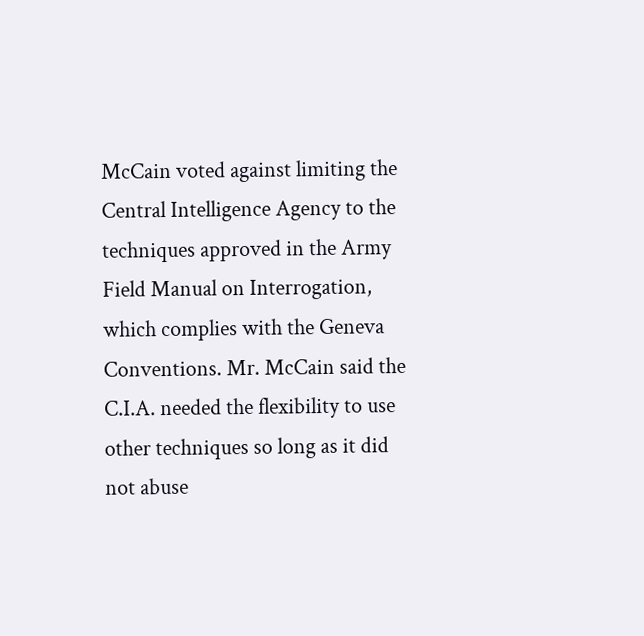McCain voted against limiting the Central Intelligence Agency to the techniques approved in the Army Field Manual on Interrogation, which complies with the Geneva Conventions. Mr. McCain said the C.I.A. needed the flexibility to use other techniques so long as it did not abuse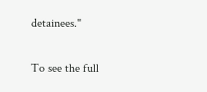detainees."

To see the full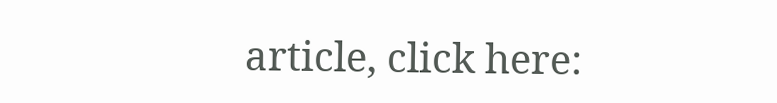article, click here: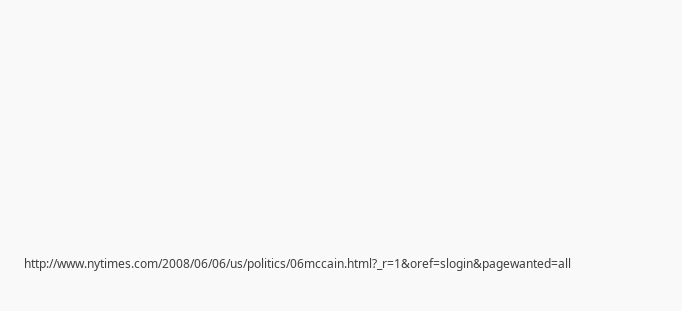http://www.nytimes.com/2008/06/06/us/politics/06mccain.html?_r=1&oref=slogin&pagewanted=all